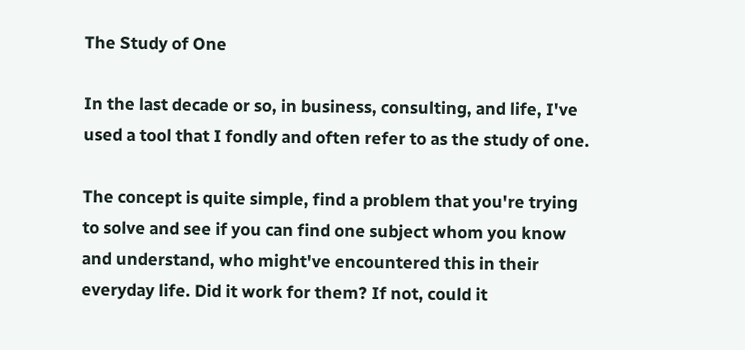The Study of One

In the last decade or so, in business, consulting, and life, I've used a tool that I fondly and often refer to as the study of one.

The concept is quite simple, find a problem that you're trying to solve and see if you can find one subject whom you know and understand, who might've encountered this in their everyday life. Did it work for them? If not, could it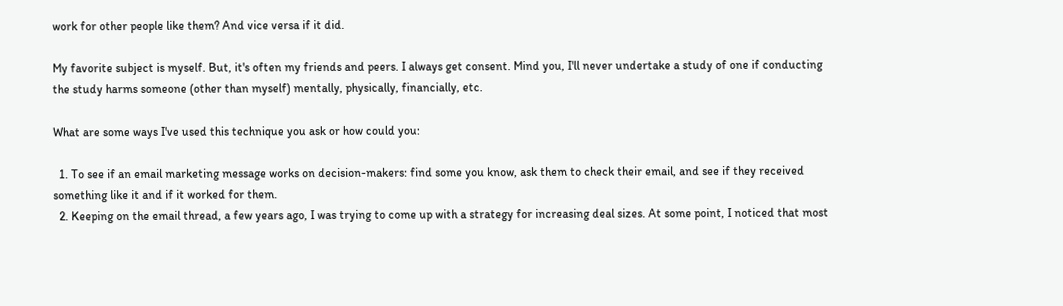work for other people like them? And vice versa if it did.

My favorite subject is myself. But, it's often my friends and peers. I always get consent. Mind you, I'll never undertake a study of one if conducting the study harms someone (other than myself) mentally, physically, financially, etc.

What are some ways I've used this technique you ask or how could you:

  1. To see if an email marketing message works on decision-makers: find some you know, ask them to check their email, and see if they received something like it and if it worked for them.
  2. Keeping on the email thread, a few years ago, I was trying to come up with a strategy for increasing deal sizes. At some point, I noticed that most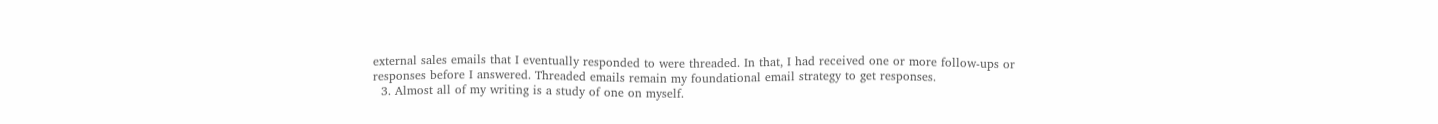external sales emails that I eventually responded to were threaded. In that, I had received one or more follow-ups or responses before I answered. Threaded emails remain my foundational email strategy to get responses.
  3. Almost all of my writing is a study of one on myself.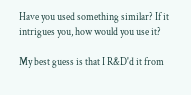Have you used something similar? If it intrigues you, how would you use it?

My best guess is that I R&D'd it from